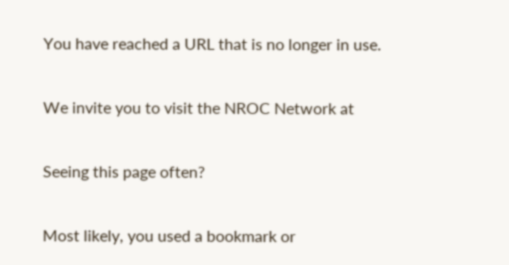You have reached a URL that is no longer in use.

We invite you to visit the NROC Network at

Seeing this page often?

Most likely, you used a bookmark or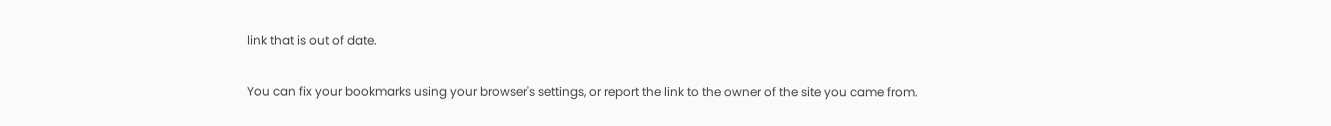link that is out of date.

You can fix your bookmarks using your browser's settings, or report the link to the owner of the site you came from.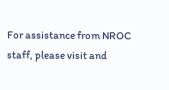For assistance from NROC staff, please visit and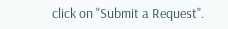click on "Submit a Request".